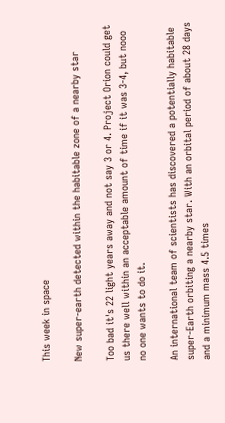This week in space

New super-earth detected within the habitable zone of a nearby star

Too bad it's 22 light years away and not say 3 or 4. Project Orion could get us there well within an acceptable amount of time if it was 3-4, but nooo no one wants to do it.

An international team of scientists has discovered a potentially habitable super-Earth orbiting a nearby star. With an orbital period of about 28 days and a minimum mass 4.5 times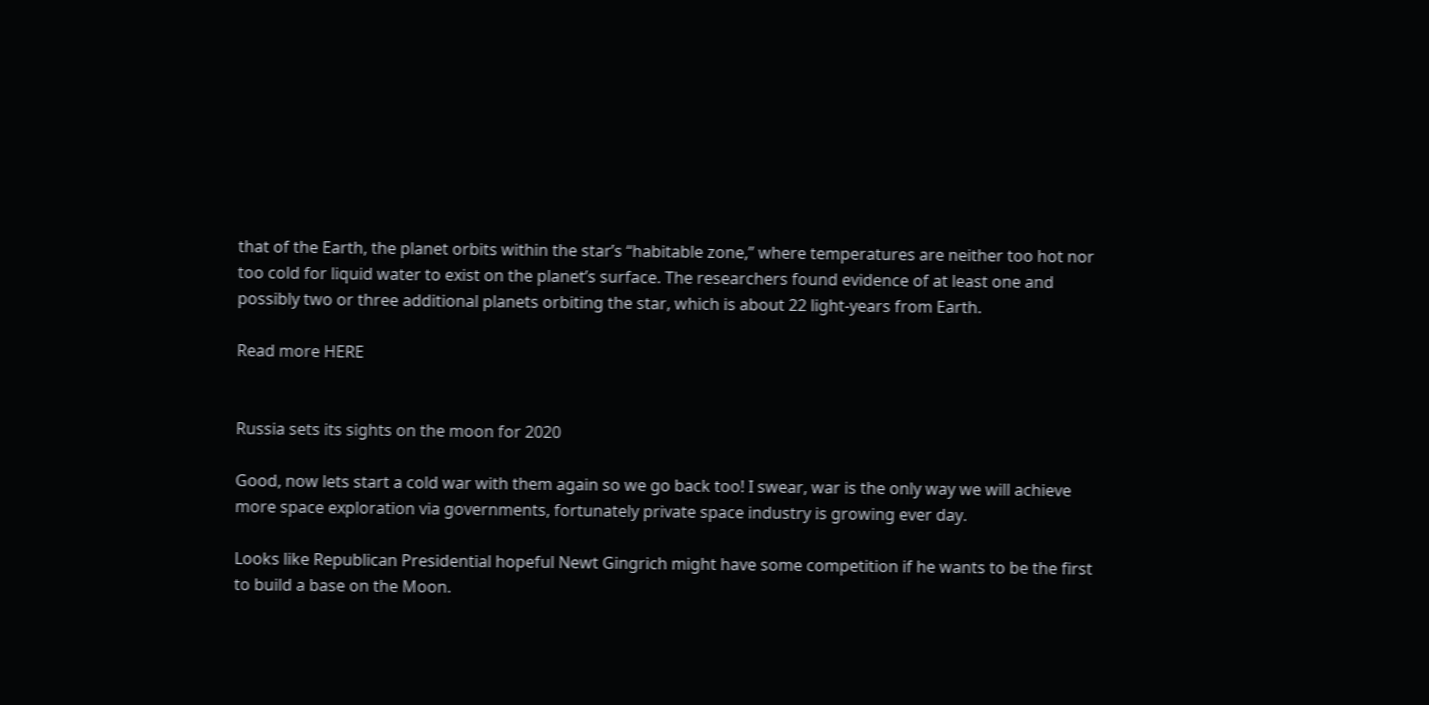that of the Earth, the planet orbits within the star’s “habitable zone,” where temperatures are neither too hot nor too cold for liquid water to exist on the planet’s surface. The researchers found evidence of at least one and possibly two or three additional planets orbiting the star, which is about 22 light-years from Earth.

Read more HERE


Russia sets its sights on the moon for 2020

Good, now lets start a cold war with them again so we go back too! I swear, war is the only way we will achieve more space exploration via governments, fortunately private space industry is growing ever day.

Looks like Republican Presidential hopeful Newt Gingrich might have some competition if he wants to be the first to build a base on the Moon.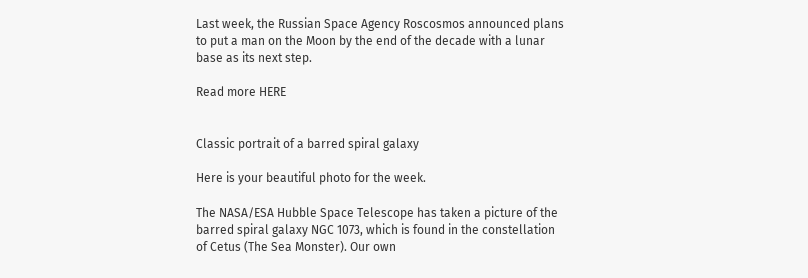Last week, the Russian Space Agency Roscosmos announced plans to put a man on the Moon by the end of the decade with a lunar base as its next step.

Read more HERE


Classic portrait of a barred spiral galaxy

Here is your beautiful photo for the week.

The NASA/ESA Hubble Space Telescope has taken a picture of the barred spiral galaxy NGC 1073, which is found in the constellation of Cetus (The Sea Monster). Our own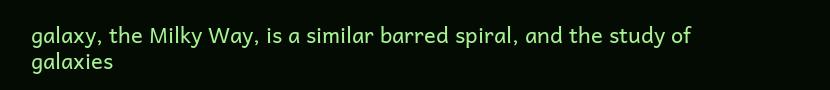galaxy, the Milky Way, is a similar barred spiral, and the study of galaxies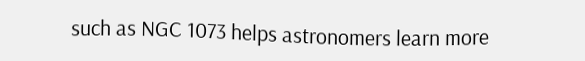such as NGC 1073 helps astronomers learn more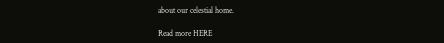about our celestial home.

Read more HERE